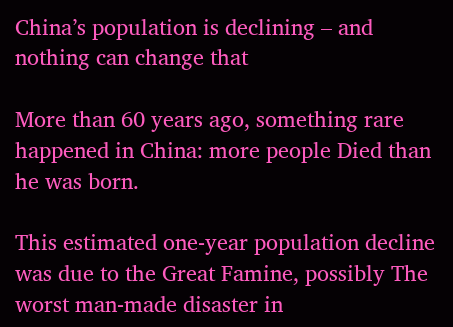China’s population is declining – and nothing can change that

More than 60 years ago, something rare happened in China: more people Died than he was born.

This estimated one-year population decline was due to the Great Famine, possibly The worst man-made disaster in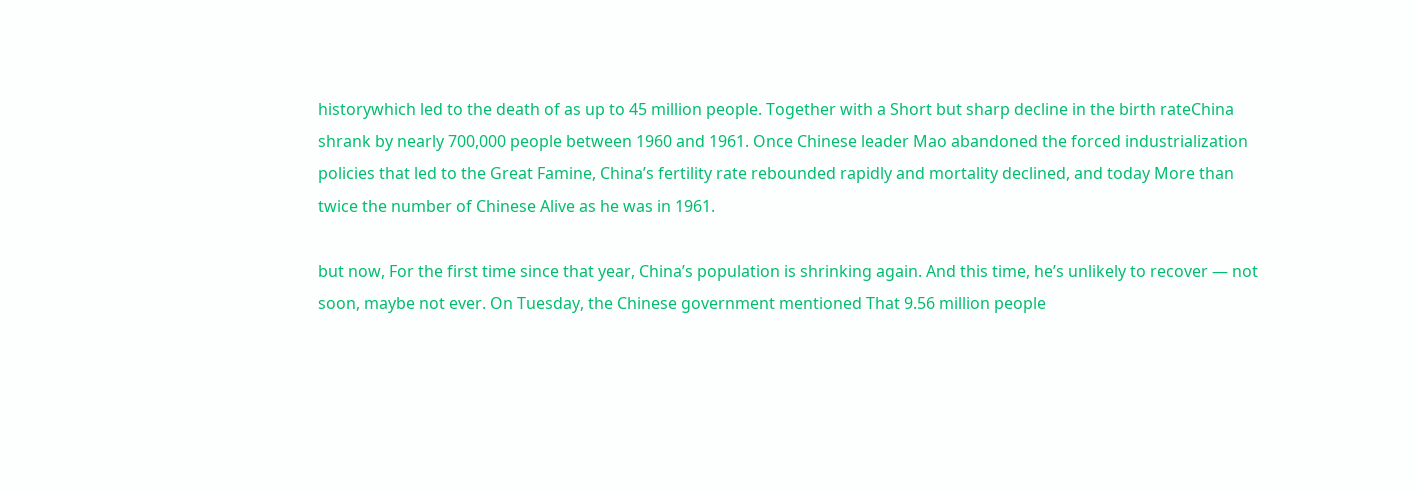historywhich led to the death of as up to 45 million people. Together with a Short but sharp decline in the birth rateChina shrank by nearly 700,000 people between 1960 and 1961. Once Chinese leader Mao abandoned the forced industrialization policies that led to the Great Famine, China’s fertility rate rebounded rapidly and mortality declined, and today More than twice the number of Chinese Alive as he was in 1961.

but now, For the first time since that year, China’s population is shrinking again. And this time, he’s unlikely to recover — not soon, maybe not ever. On Tuesday, the Chinese government mentioned That 9.56 million people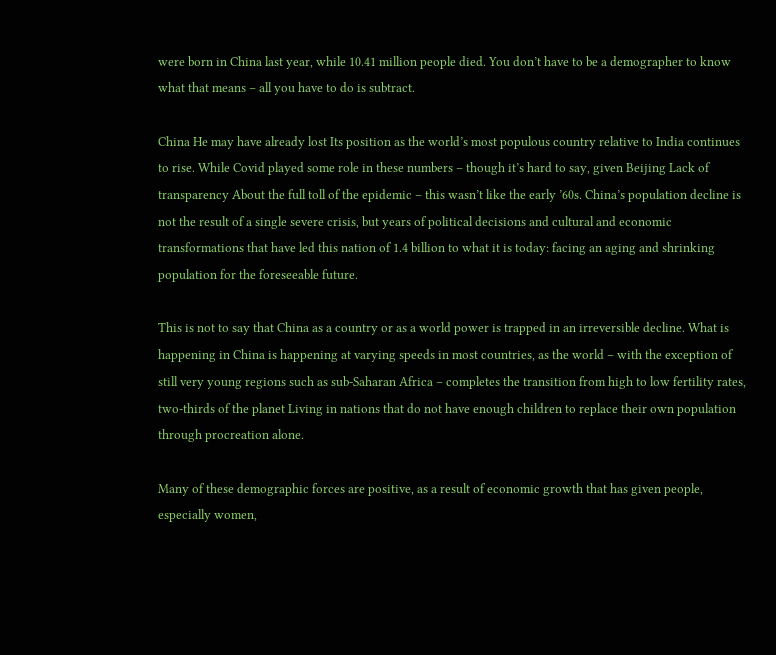were born in China last year, while 10.41 million people died. You don’t have to be a demographer to know what that means – all you have to do is subtract.

China He may have already lost Its position as the world’s most populous country relative to India continues to rise. While Covid played some role in these numbers – though it’s hard to say, given Beijing Lack of transparency About the full toll of the epidemic – this wasn’t like the early ’60s. China’s population decline is not the result of a single severe crisis, but years of political decisions and cultural and economic transformations that have led this nation of 1.4 billion to what it is today: facing an aging and shrinking population for the foreseeable future.

This is not to say that China as a country or as a world power is trapped in an irreversible decline. What is happening in China is happening at varying speeds in most countries, as the world – with the exception of still very young regions such as sub-Saharan Africa – completes the transition from high to low fertility rates, two-thirds of the planet Living in nations that do not have enough children to replace their own population through procreation alone.

Many of these demographic forces are positive, as a result of economic growth that has given people, especially women,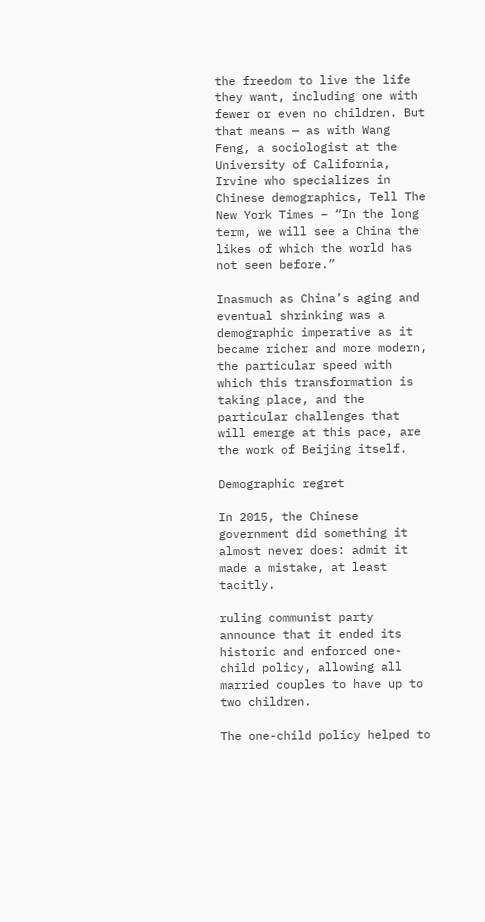the freedom to live the life they want, including one with fewer or even no children. But that means — as with Wang Feng, a sociologist at the University of California, Irvine who specializes in Chinese demographics, Tell The New York Times – “In the long term, we will see a China the likes of which the world has not seen before.”

Inasmuch as China’s aging and eventual shrinking was a demographic imperative as it became richer and more modern, the particular speed with which this transformation is taking place, and the particular challenges that will emerge at this pace, are the work of Beijing itself.

Demographic regret

In 2015, the Chinese government did something it almost never does: admit it made a mistake, at least tacitly.

ruling communist party announce that it ended its historic and enforced one-child policy, allowing all married couples to have up to two children.

The one-child policy helped to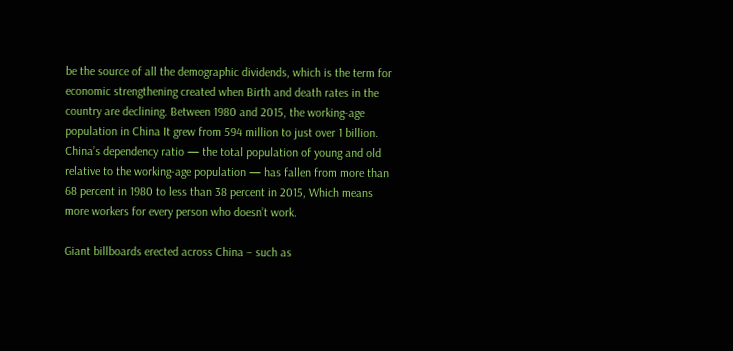be the source of all the demographic dividends, which is the term for economic strengthening created when Birth and death rates in the country are declining. Between 1980 and 2015, the working-age population in China It grew from 594 million to just over 1 billion. China’s dependency ratio — the total population of young and old relative to the working-age population — has fallen from more than 68 percent in 1980 to less than 38 percent in 2015, Which means more workers for every person who doesn’t work.

Giant billboards erected across China – such as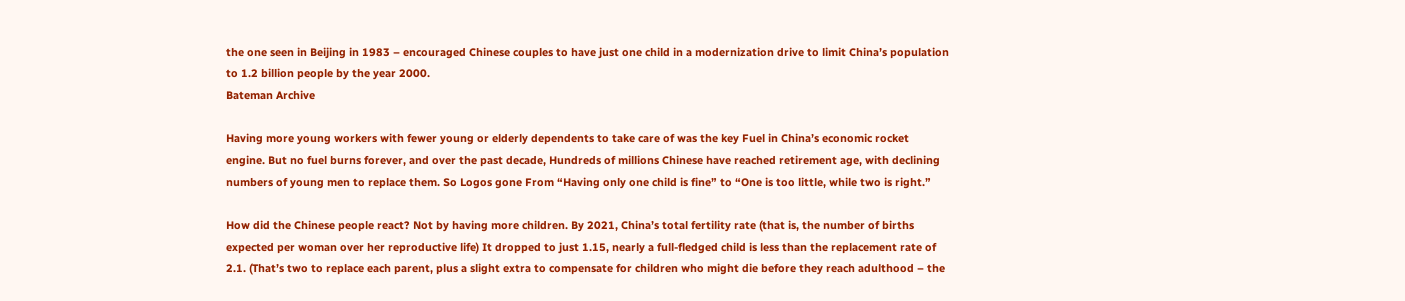the one seen in Beijing in 1983 – encouraged Chinese couples to have just one child in a modernization drive to limit China’s population to 1.2 billion people by the year 2000.
Bateman Archive

Having more young workers with fewer young or elderly dependents to take care of was the key Fuel in China’s economic rocket engine. But no fuel burns forever, and over the past decade, Hundreds of millions Chinese have reached retirement age, with declining numbers of young men to replace them. So Logos gone From “Having only one child is fine” to “One is too little, while two is right.”

How did the Chinese people react? Not by having more children. By 2021, China’s total fertility rate (that is, the number of births expected per woman over her reproductive life) It dropped to just 1.15, nearly a full-fledged child is less than the replacement rate of 2.1. (That’s two to replace each parent, plus a slight extra to compensate for children who might die before they reach adulthood – the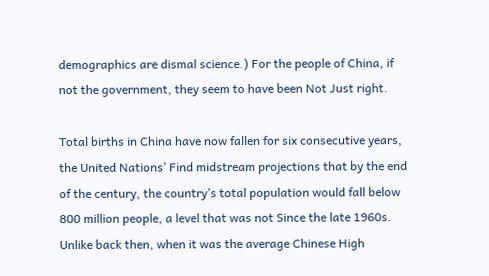demographics are dismal science.) For the people of China, if not the government, they seem to have been Not Just right.

Total births in China have now fallen for six consecutive years, the United Nations’ Find midstream projections that by the end of the century, the country’s total population would fall below 800 million people, a level that was not Since the late 1960s. Unlike back then, when it was the average Chinese High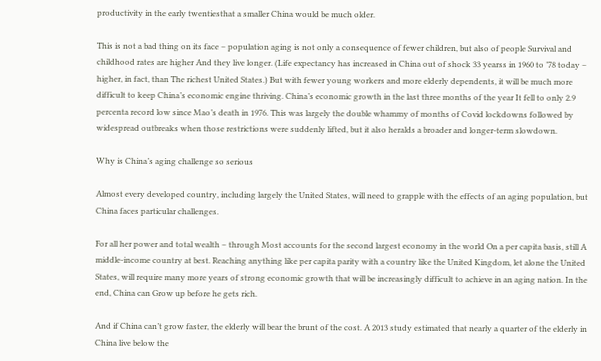productivity in the early twentiesthat a smaller China would be much older.

This is not a bad thing on its face – population aging is not only a consequence of fewer children, but also of people Survival and childhood rates are higher And they live longer. (Life expectancy has increased in China out of shock 33 yearss in 1960 to ’78 today – higher, in fact, than The richest United States.) But with fewer young workers and more elderly dependents, it will be much more difficult to keep China’s economic engine thriving. China’s economic growth in the last three months of the year It fell to only 2.9 percenta record low since Mao’s death in 1976. This was largely the double whammy of months of Covid lockdowns followed by widespread outbreaks when those restrictions were suddenly lifted, but it also heralds a broader and longer-term slowdown.

Why is China’s aging challenge so serious

Almost every developed country, including largely the United States, will need to grapple with the effects of an aging population, but China faces particular challenges.

For all her power and total wealth – through Most accounts for the second largest economy in the world On a per capita basis, still A middle-income country at best. Reaching anything like per capita parity with a country like the United Kingdom, let alone the United States, will require many more years of strong economic growth that will be increasingly difficult to achieve in an aging nation. In the end, China can Grow up before he gets rich.

And if China can’t grow faster, the elderly will bear the brunt of the cost. A 2013 study estimated that nearly a quarter of the elderly in China live below the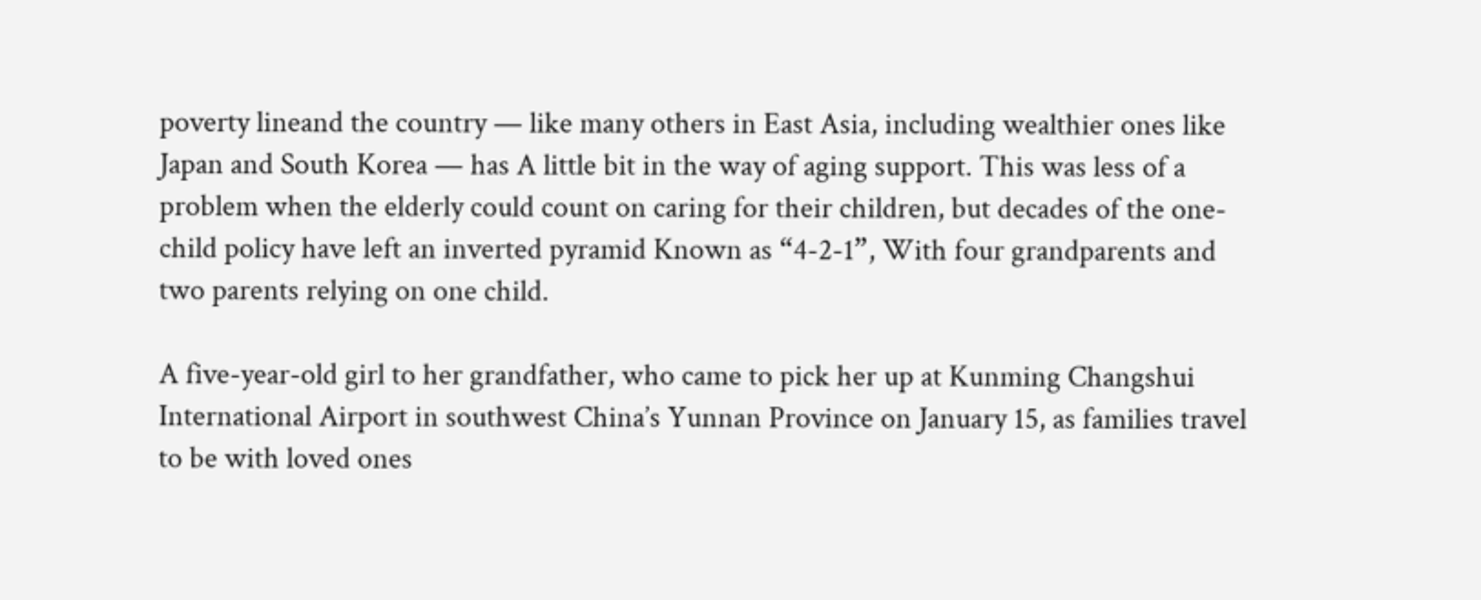poverty lineand the country — like many others in East Asia, including wealthier ones like Japan and South Korea — has A little bit in the way of aging support. This was less of a problem when the elderly could count on caring for their children, but decades of the one-child policy have left an inverted pyramid Known as “4-2-1”, With four grandparents and two parents relying on one child.

A five-year-old girl to her grandfather, who came to pick her up at Kunming Changshui International Airport in southwest China’s Yunnan Province on January 15, as families travel to be with loved ones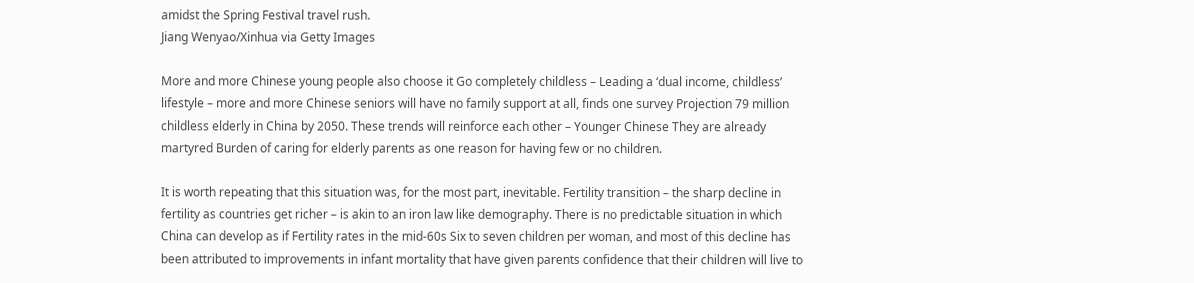amidst the Spring Festival travel rush.
Jiang Wenyao/Xinhua via Getty Images

More and more Chinese young people also choose it Go completely childless – Leading a ‘dual income, childless’ lifestyle – more and more Chinese seniors will have no family support at all, finds one survey Projection 79 million childless elderly in China by 2050. These trends will reinforce each other – Younger Chinese They are already martyred Burden of caring for elderly parents as one reason for having few or no children.

It is worth repeating that this situation was, for the most part, inevitable. Fertility transition – the sharp decline in fertility as countries get richer – is akin to an iron law like demography. There is no predictable situation in which China can develop as if Fertility rates in the mid-60s Six to seven children per woman, and most of this decline has been attributed to improvements in infant mortality that have given parents confidence that their children will live to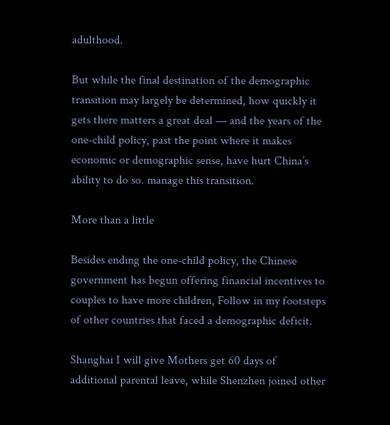adulthood.

But while the final destination of the demographic transition may largely be determined, how quickly it gets there matters a great deal — and the years of the one-child policy, past the point where it makes economic or demographic sense, have hurt China’s ability to do so. manage this transition.

More than a little

Besides ending the one-child policy, the Chinese government has begun offering financial incentives to couples to have more children, Follow in my footsteps of other countries that faced a demographic deficit.

Shanghai I will give Mothers get 60 days of additional parental leave, while Shenzhen joined other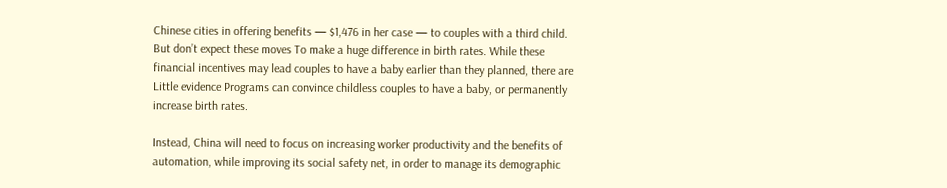Chinese cities in offering benefits — $1,476 in her case — to couples with a third child. But don’t expect these moves To make a huge difference in birth rates. While these financial incentives may lead couples to have a baby earlier than they planned, there are Little evidence Programs can convince childless couples to have a baby, or permanently increase birth rates.

Instead, China will need to focus on increasing worker productivity and the benefits of automation, while improving its social safety net, in order to manage its demographic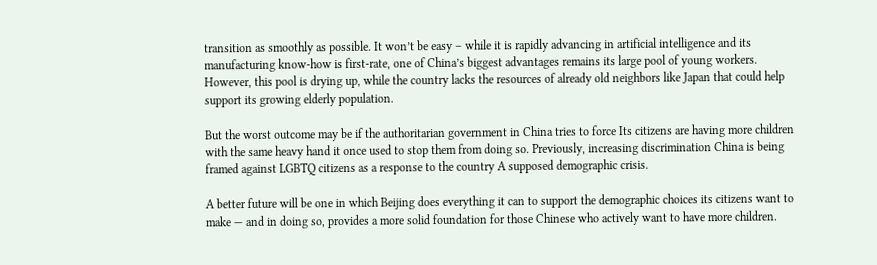transition as smoothly as possible. It won’t be easy – while it is rapidly advancing in artificial intelligence and its manufacturing know-how is first-rate, one of China’s biggest advantages remains its large pool of young workers. However, this pool is drying up, while the country lacks the resources of already old neighbors like Japan that could help support its growing elderly population.

But the worst outcome may be if the authoritarian government in China tries to force Its citizens are having more children with the same heavy hand it once used to stop them from doing so. Previously, increasing discrimination China is being framed against LGBTQ citizens as a response to the country A supposed demographic crisis.

A better future will be one in which Beijing does everything it can to support the demographic choices its citizens want to make — and in doing so, provides a more solid foundation for those Chinese who actively want to have more children.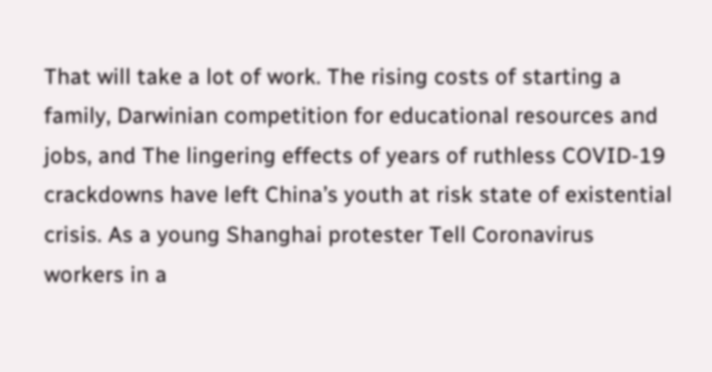That will take a lot of work. The rising costs of starting a family, Darwinian competition for educational resources and jobs, and The lingering effects of years of ruthless COVID-19 crackdowns have left China’s youth at risk state of existential crisis. As a young Shanghai protester Tell Coronavirus workers in a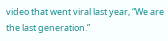video that went viral last year, “We are the last generation.”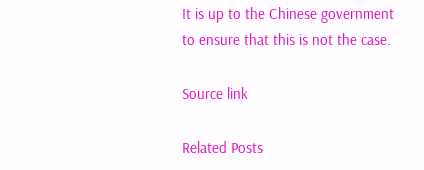It is up to the Chinese government to ensure that this is not the case.

Source link

Related Posts